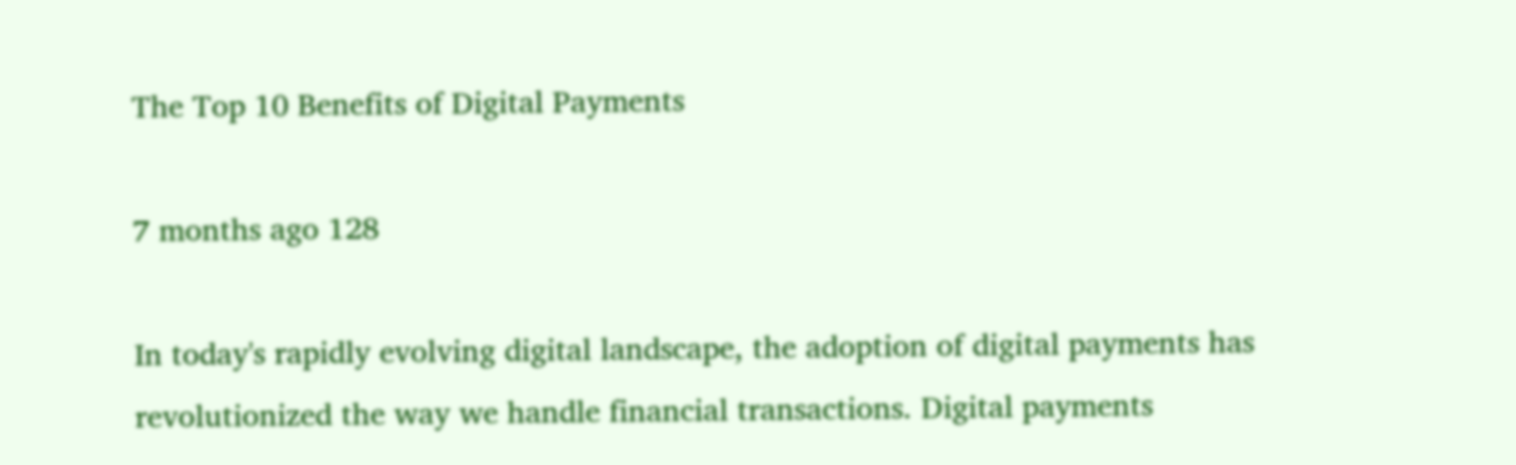The Top 10 Benefits of Digital Payments

7 months ago 128

In today's rapidly evolving digital landscape, the adoption of digital payments has revolutionized the way we handle financial transactions. Digital payments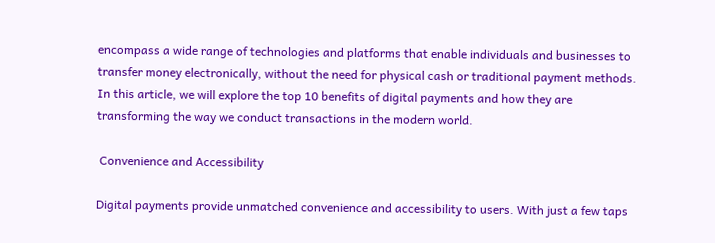encompass a wide range of technologies and platforms that enable individuals and businesses to transfer money electronically, without the need for physical cash or traditional payment methods. In this article, we will explore the top 10 benefits of digital payments and how they are transforming the way we conduct transactions in the modern world.

 Convenience and Accessibility

Digital payments provide unmatched convenience and accessibility to users. With just a few taps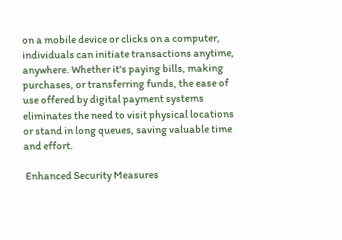on a mobile device or clicks on a computer, individuals can initiate transactions anytime, anywhere. Whether it's paying bills, making purchases, or transferring funds, the ease of use offered by digital payment systems eliminates the need to visit physical locations or stand in long queues, saving valuable time and effort.

 Enhanced Security Measures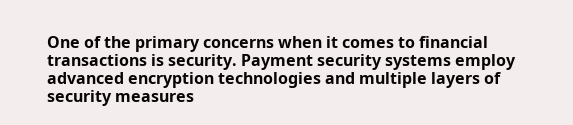One of the primary concerns when it comes to financial transactions is security. Payment security systems employ advanced encryption technologies and multiple layers of security measures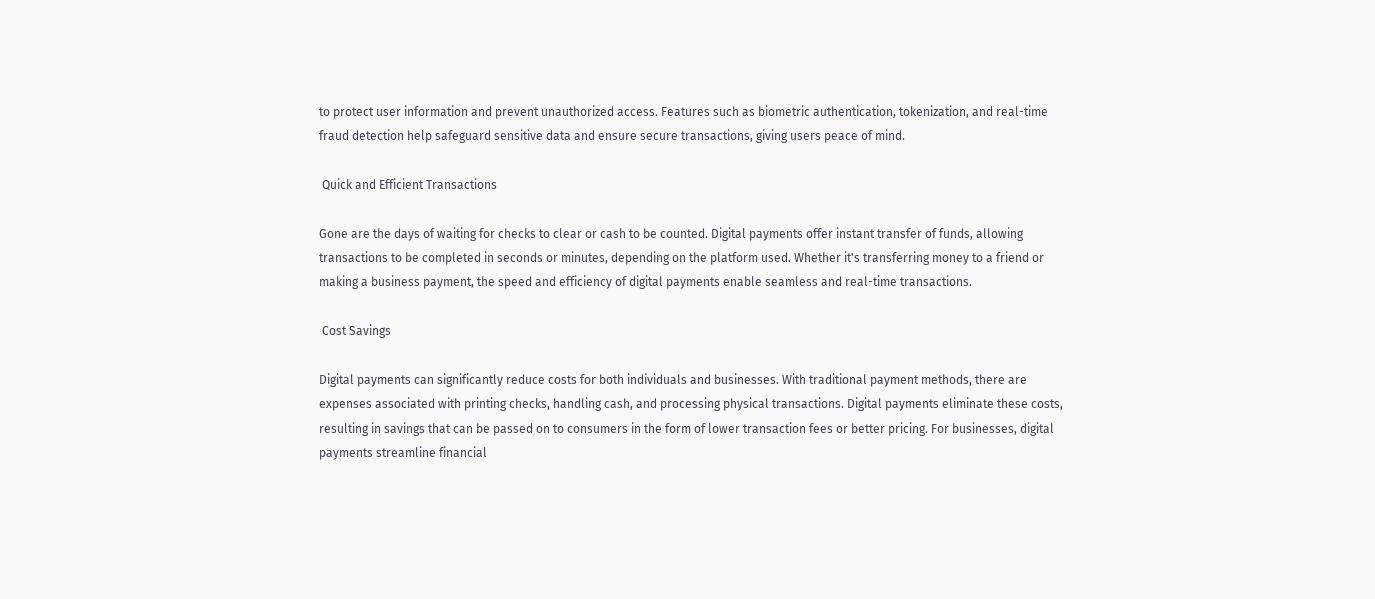to protect user information and prevent unauthorized access. Features such as biometric authentication, tokenization, and real-time fraud detection help safeguard sensitive data and ensure secure transactions, giving users peace of mind.

 Quick and Efficient Transactions

Gone are the days of waiting for checks to clear or cash to be counted. Digital payments offer instant transfer of funds, allowing transactions to be completed in seconds or minutes, depending on the platform used. Whether it's transferring money to a friend or making a business payment, the speed and efficiency of digital payments enable seamless and real-time transactions.

 Cost Savings

Digital payments can significantly reduce costs for both individuals and businesses. With traditional payment methods, there are expenses associated with printing checks, handling cash, and processing physical transactions. Digital payments eliminate these costs, resulting in savings that can be passed on to consumers in the form of lower transaction fees or better pricing. For businesses, digital payments streamline financial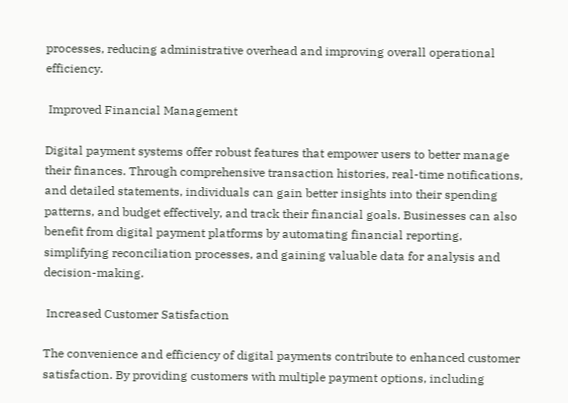processes, reducing administrative overhead and improving overall operational efficiency.

 Improved Financial Management

Digital payment systems offer robust features that empower users to better manage their finances. Through comprehensive transaction histories, real-time notifications, and detailed statements, individuals can gain better insights into their spending patterns, and budget effectively, and track their financial goals. Businesses can also benefit from digital payment platforms by automating financial reporting, simplifying reconciliation processes, and gaining valuable data for analysis and decision-making.

 Increased Customer Satisfaction

The convenience and efficiency of digital payments contribute to enhanced customer satisfaction. By providing customers with multiple payment options, including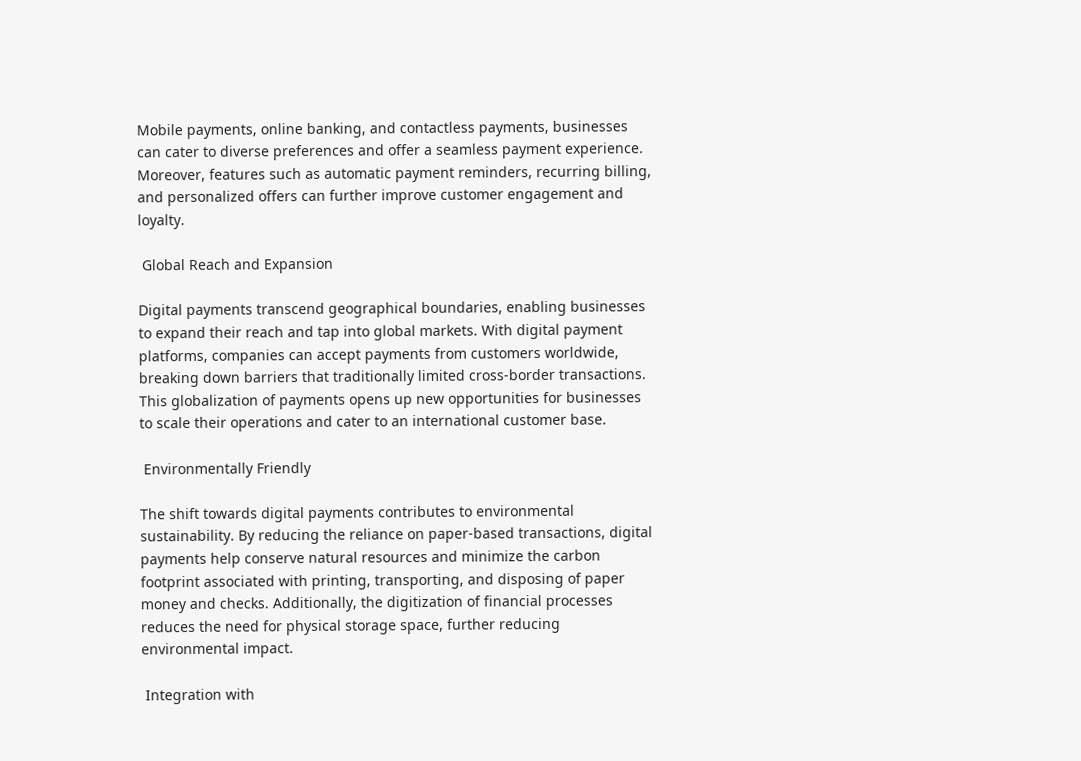Mobile payments, online banking, and contactless payments, businesses can cater to diverse preferences and offer a seamless payment experience. Moreover, features such as automatic payment reminders, recurring billing, and personalized offers can further improve customer engagement and loyalty.

 Global Reach and Expansion

Digital payments transcend geographical boundaries, enabling businesses to expand their reach and tap into global markets. With digital payment platforms, companies can accept payments from customers worldwide, breaking down barriers that traditionally limited cross-border transactions. This globalization of payments opens up new opportunities for businesses to scale their operations and cater to an international customer base.

 Environmentally Friendly

The shift towards digital payments contributes to environmental sustainability. By reducing the reliance on paper-based transactions, digital payments help conserve natural resources and minimize the carbon footprint associated with printing, transporting, and disposing of paper money and checks. Additionally, the digitization of financial processes reduces the need for physical storage space, further reducing environmental impact.

 Integration with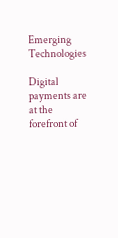Emerging Technologies

Digital payments are at the forefront of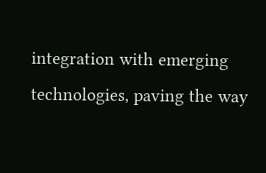integration with emerging technologies, paving the way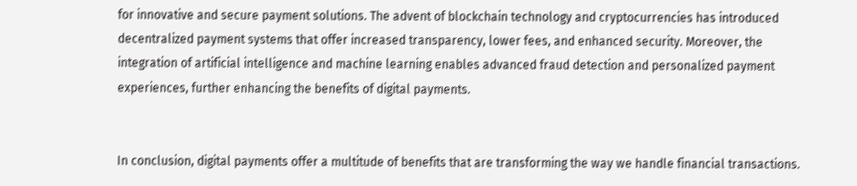for innovative and secure payment solutions. The advent of blockchain technology and cryptocurrencies has introduced decentralized payment systems that offer increased transparency, lower fees, and enhanced security. Moreover, the integration of artificial intelligence and machine learning enables advanced fraud detection and personalized payment experiences, further enhancing the benefits of digital payments.


In conclusion, digital payments offer a multitude of benefits that are transforming the way we handle financial transactions.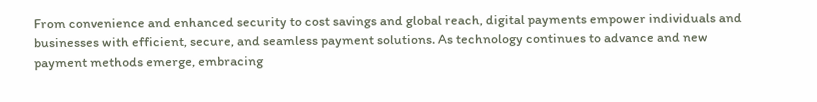From convenience and enhanced security to cost savings and global reach, digital payments empower individuals and businesses with efficient, secure, and seamless payment solutions. As technology continues to advance and new payment methods emerge, embracing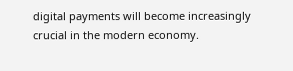digital payments will become increasingly crucial in the modern economy.